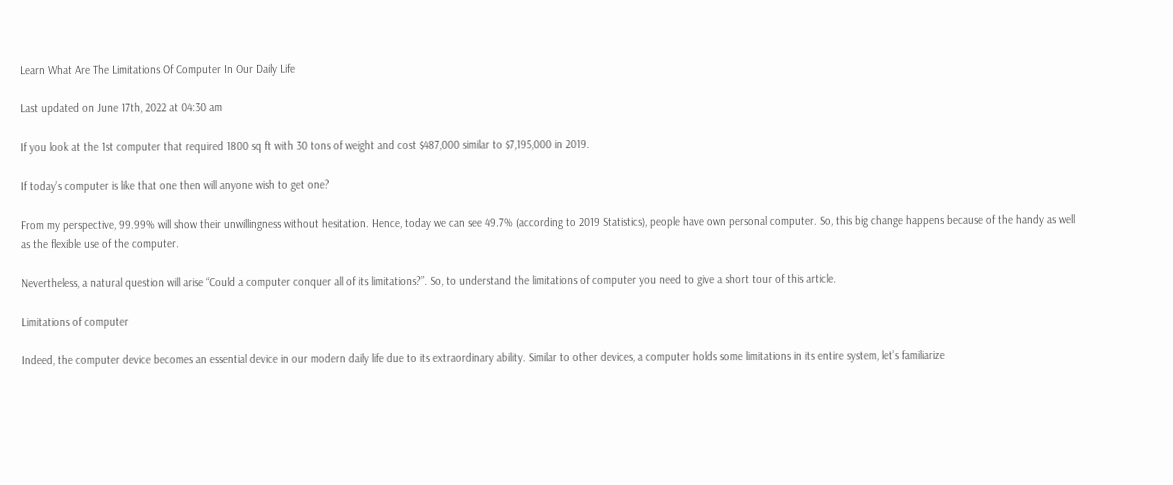Learn What Are The Limitations Of Computer In Our Daily Life

Last updated on June 17th, 2022 at 04:30 am

If you look at the 1st computer that required 1800 sq ft with 30 tons of weight and cost $487,000 similar to $7,195,000 in 2019.

If today’s computer is like that one then will anyone wish to get one?

From my perspective, 99.99% will show their unwillingness without hesitation. Hence, today we can see 49.7% (according to 2019 Statistics), people have own personal computer. So, this big change happens because of the handy as well as the flexible use of the computer.

Nevertheless, a natural question will arise “Could a computer conquer all of its limitations?”. So, to understand the limitations of computer you need to give a short tour of this article.

Limitations of computer

Indeed, the computer device becomes an essential device in our modern daily life due to its extraordinary ability. Similar to other devices, a computer holds some limitations in its entire system, let’s familiarize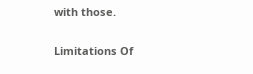with those.

Limitations Of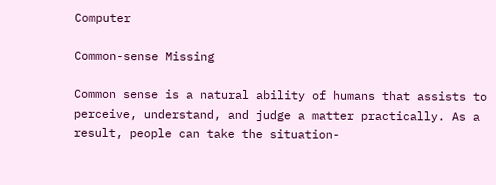Computer

Common-sense Missing

Common sense is a natural ability of humans that assists to perceive, understand, and judge a matter practically. As a result, people can take the situation-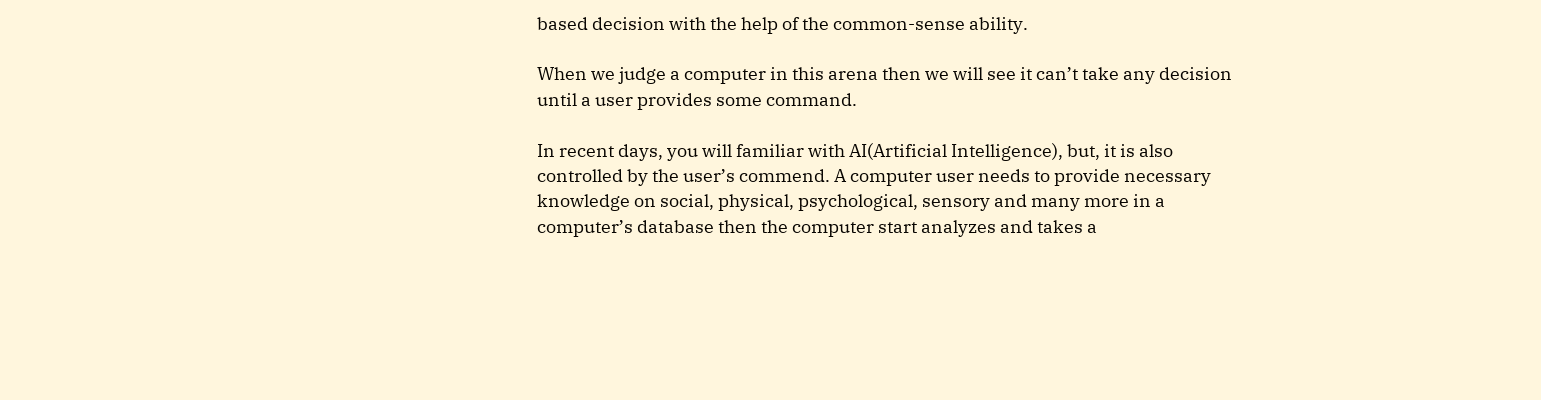based decision with the help of the common-sense ability.

When we judge a computer in this arena then we will see it can’t take any decision until a user provides some command.

In recent days, you will familiar with AI(Artificial Intelligence), but, it is also controlled by the user’s commend. A computer user needs to provide necessary knowledge on social, physical, psychological, sensory and many more in a computer’s database then the computer start analyzes and takes a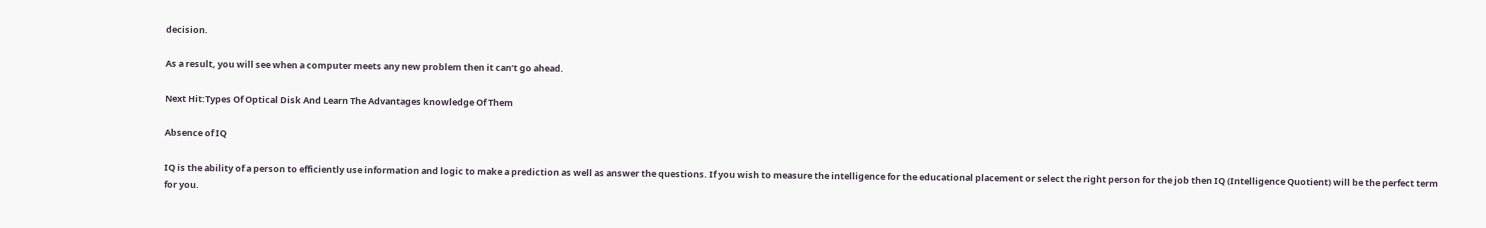decision.

As a result, you will see when a computer meets any new problem then it can’t go ahead.

Next Hit:Types Of Optical Disk And Learn The Advantages knowledge Of Them

Absence of IQ

IQ is the ability of a person to efficiently use information and logic to make a prediction as well as answer the questions. If you wish to measure the intelligence for the educational placement or select the right person for the job then IQ (Intelligence Quotient) will be the perfect term for you.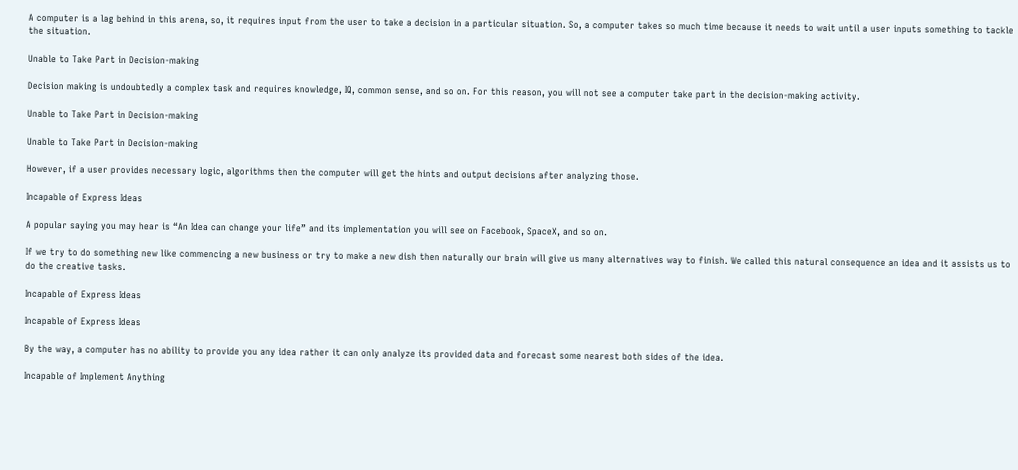A computer is a lag behind in this arena, so, it requires input from the user to take a decision in a particular situation. So, a computer takes so much time because it needs to wait until a user inputs something to tackle the situation.

Unable to Take Part in Decision-making

Decision making is undoubtedly a complex task and requires knowledge, IQ, common sense, and so on. For this reason, you will not see a computer take part in the decision-making activity.

Unable to Take Part in Decision-making

Unable to Take Part in Decision-making

However, if a user provides necessary logic, algorithms then the computer will get the hints and output decisions after analyzing those.

Incapable of Express Ideas

A popular saying you may hear is “An Idea can change your life” and its implementation you will see on Facebook, SpaceX, and so on.

If we try to do something new like commencing a new business or try to make a new dish then naturally our brain will give us many alternatives way to finish. We called this natural consequence an idea and it assists us to do the creative tasks.

Incapable of Express Ideas

Incapable of Express Ideas

By the way, a computer has no ability to provide you any idea rather it can only analyze its provided data and forecast some nearest both sides of the idea.

Incapable of Implement Anything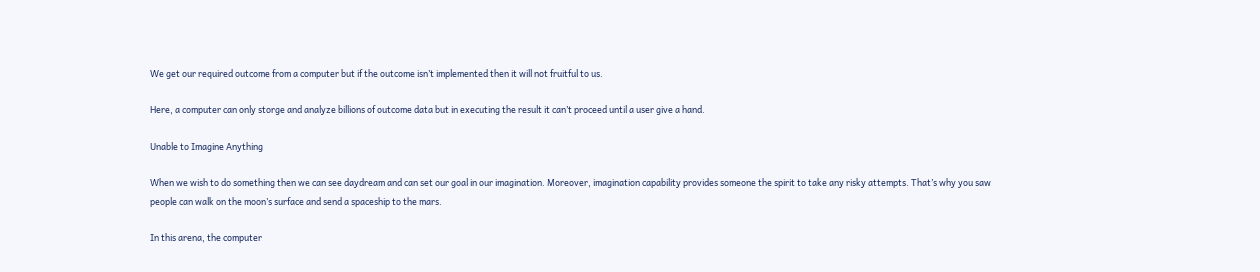We get our required outcome from a computer but if the outcome isn’t implemented then it will not fruitful to us.

Here, a computer can only storge and analyze billions of outcome data but in executing the result it can’t proceed until a user give a hand.

Unable to Imagine Anything

When we wish to do something then we can see daydream and can set our goal in our imagination. Moreover, imagination capability provides someone the spirit to take any risky attempts. That’s why you saw people can walk on the moon’s surface and send a spaceship to the mars.

In this arena, the computer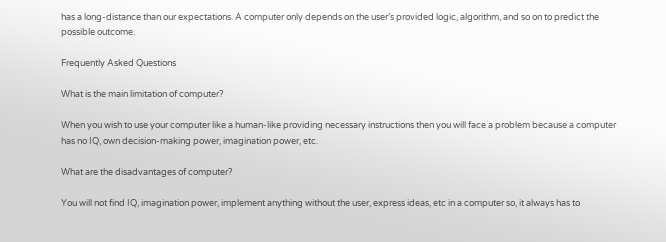has a long-distance than our expectations. A computer only depends on the user’s provided logic, algorithm, and so on to predict the possible outcome.

Frequently Asked Questions

What is the main limitation of computer?

When you wish to use your computer like a human-like providing necessary instructions then you will face a problem because a computer has no IQ, own decision-making power, imagination power, etc.

What are the disadvantages of computer?

You will not find IQ, imagination power, implement anything without the user, express ideas, etc in a computer so, it always has to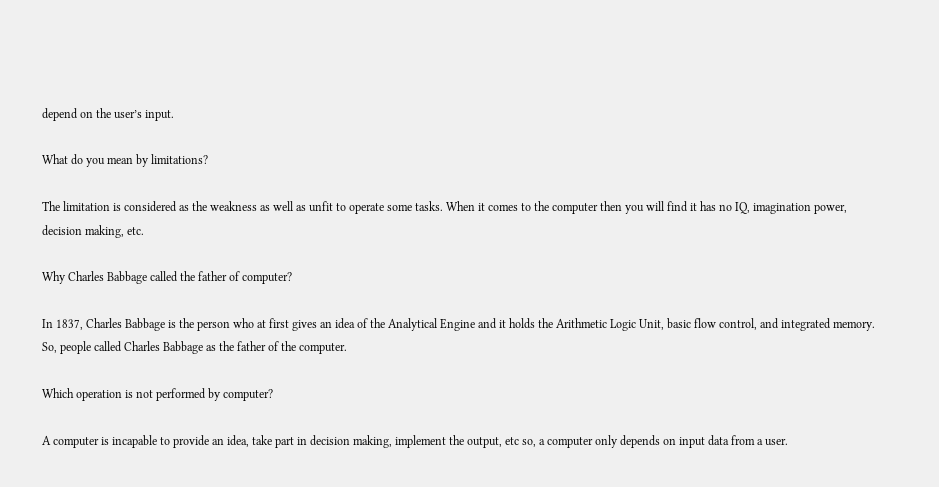depend on the user’s input.

What do you mean by limitations?

The limitation is considered as the weakness as well as unfit to operate some tasks. When it comes to the computer then you will find it has no IQ, imagination power, decision making, etc.

Why Charles Babbage called the father of computer?

In 1837, Charles Babbage is the person who at first gives an idea of the Analytical Engine and it holds the Arithmetic Logic Unit, basic flow control, and integrated memory. So, people called Charles Babbage as the father of the computer.

Which operation is not performed by computer?

A computer is incapable to provide an idea, take part in decision making, implement the output, etc so, a computer only depends on input data from a user.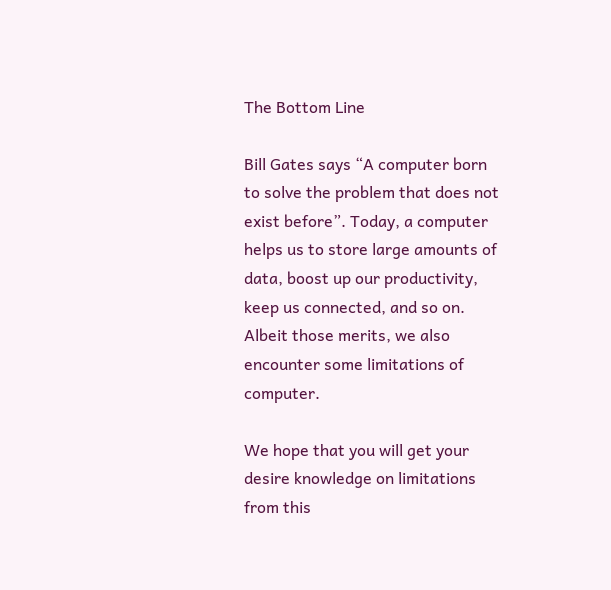The Bottom Line

Bill Gates says “A computer born to solve the problem that does not exist before”. Today, a computer helps us to store large amounts of data, boost up our productivity, keep us connected, and so on. Albeit those merits, we also encounter some limitations of computer.

We hope that you will get your desire knowledge on limitations from this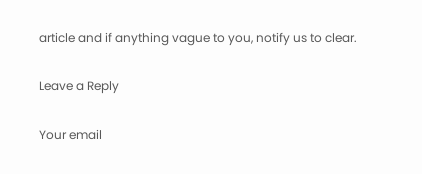article and if anything vague to you, notify us to clear.

Leave a Reply

Your email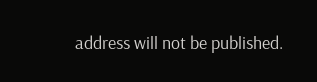address will not be published.